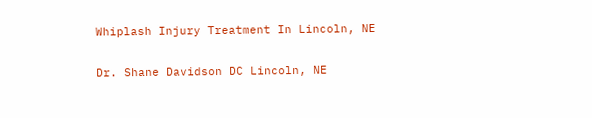Whiplash Injury Treatment In Lincoln, NE

Dr. Shane Davidson DC Lincoln, NE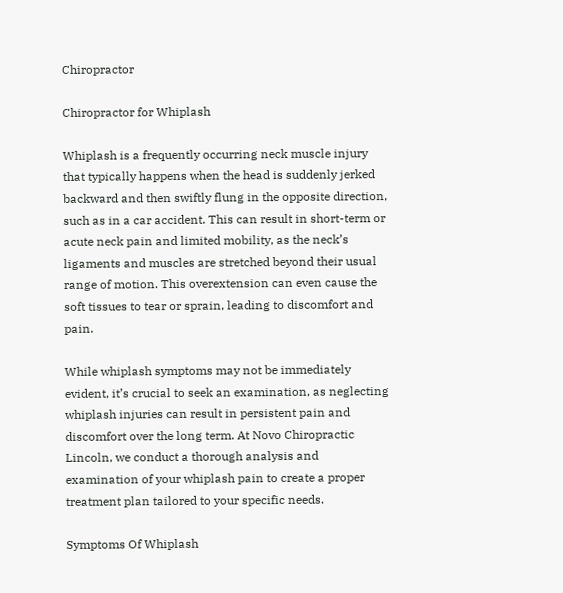Chiropractor

Chiropractor for Whiplash

Whiplash is a frequently occurring neck muscle injury that typically happens when the head is suddenly jerked backward and then swiftly flung in the opposite direction, such as in a car accident. This can result in short-term or acute neck pain and limited mobility, as the neck’s ligaments and muscles are stretched beyond their usual range of motion. This overextension can even cause the soft tissues to tear or sprain, leading to discomfort and pain.

While whiplash symptoms may not be immediately evident, it’s crucial to seek an examination, as neglecting whiplash injuries can result in persistent pain and discomfort over the long term. At Novo Chiropractic Lincoln, we conduct a thorough analysis and examination of your whiplash pain to create a proper treatment plan tailored to your specific needs.

Symptoms Of Whiplash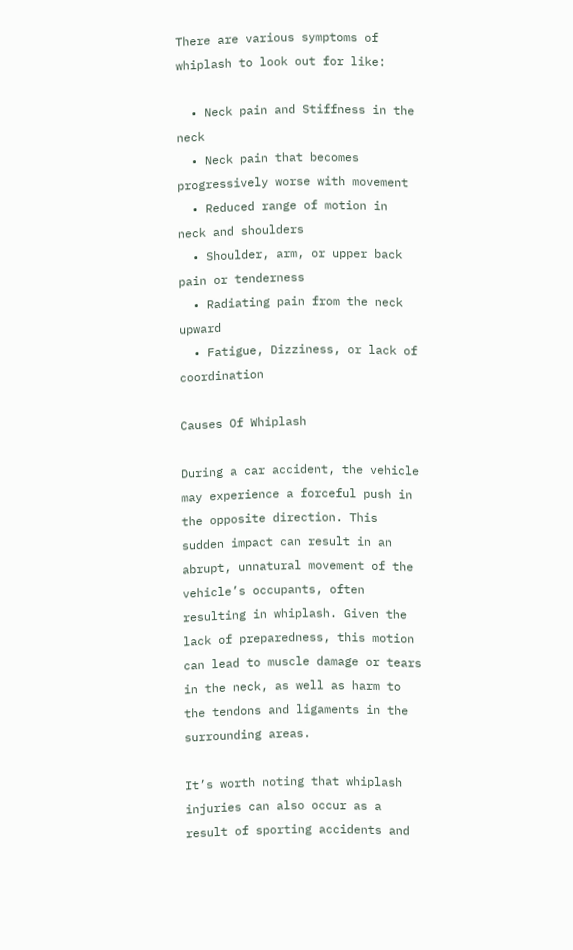There are various symptoms of whiplash to look out for like:

  • Neck pain and Stiffness in the neck
  • Neck pain that becomes progressively worse with movement
  • Reduced range of motion in neck and shoulders
  • Shoulder, arm, or upper back pain or tenderness
  • Radiating pain from the neck upward
  • Fatigue, Dizziness, or lack of coordination

Causes Of Whiplash

During a car accident, the vehicle may experience a forceful push in the opposite direction. This sudden impact can result in an abrupt, unnatural movement of the vehicle’s occupants, often resulting in whiplash. Given the lack of preparedness, this motion can lead to muscle damage or tears in the neck, as well as harm to the tendons and ligaments in the surrounding areas.

It’s worth noting that whiplash injuries can also occur as a result of sporting accidents and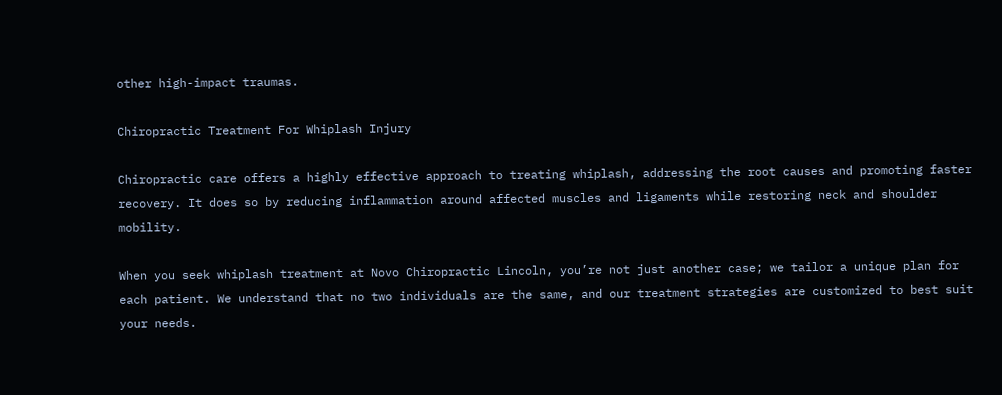other high-impact traumas.

Chiropractic Treatment For Whiplash Injury

Chiropractic care offers a highly effective approach to treating whiplash, addressing the root causes and promoting faster recovery. It does so by reducing inflammation around affected muscles and ligaments while restoring neck and shoulder mobility.

When you seek whiplash treatment at Novo Chiropractic Lincoln, you’re not just another case; we tailor a unique plan for each patient. We understand that no two individuals are the same, and our treatment strategies are customized to best suit your needs.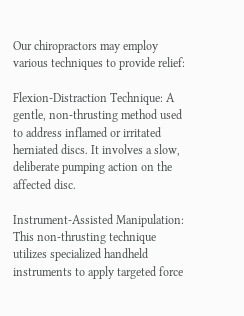Our chiropractors may employ various techniques to provide relief:

Flexion-Distraction Technique: A gentle, non-thrusting method used to address inflamed or irritated herniated discs. It involves a slow, deliberate pumping action on the affected disc.

Instrument-Assisted Manipulation: This non-thrusting technique utilizes specialized handheld instruments to apply targeted force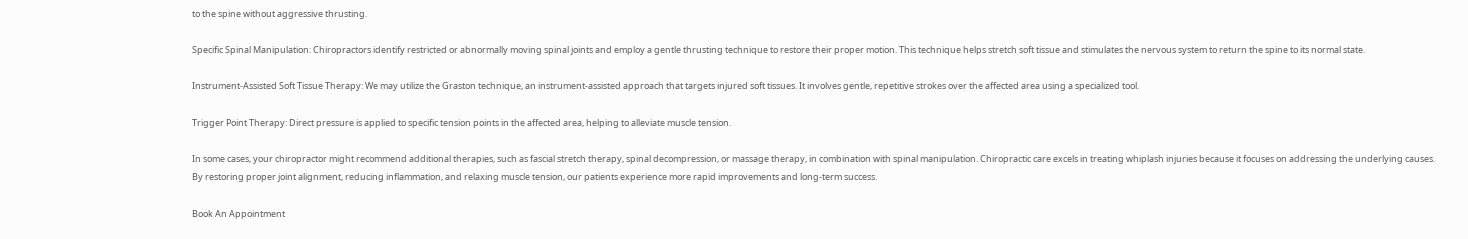to the spine without aggressive thrusting.

Specific Spinal Manipulation: Chiropractors identify restricted or abnormally moving spinal joints and employ a gentle thrusting technique to restore their proper motion. This technique helps stretch soft tissue and stimulates the nervous system to return the spine to its normal state.

Instrument-Assisted Soft Tissue Therapy: We may utilize the Graston technique, an instrument-assisted approach that targets injured soft tissues. It involves gentle, repetitive strokes over the affected area using a specialized tool.

Trigger Point Therapy: Direct pressure is applied to specific tension points in the affected area, helping to alleviate muscle tension.

In some cases, your chiropractor might recommend additional therapies, such as fascial stretch therapy, spinal decompression, or massage therapy, in combination with spinal manipulation. Chiropractic care excels in treating whiplash injuries because it focuses on addressing the underlying causes. By restoring proper joint alignment, reducing inflammation, and relaxing muscle tension, our patients experience more rapid improvements and long-term success.

Book An Appointment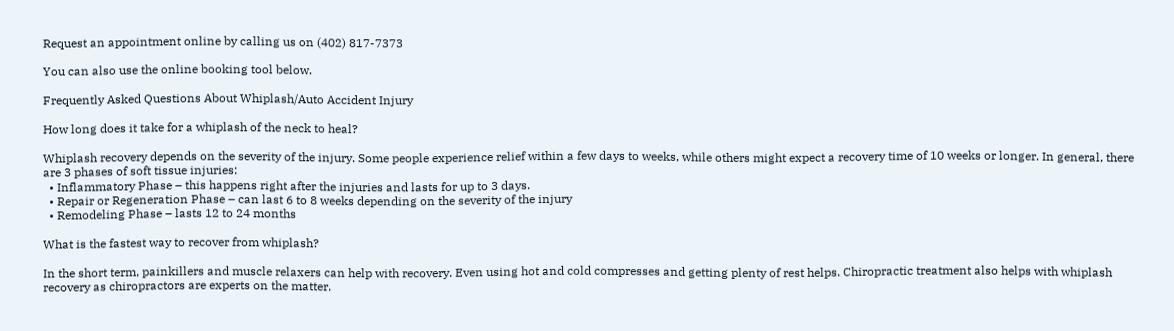Request an appointment online by calling us on (402) 817-7373

You can also use the online booking tool below.

Frequently Asked Questions About Whiplash/Auto Accident Injury

How long does it take for a whiplash of the neck to heal?

Whiplash recovery depends on the severity of the injury. Some people experience relief within a few days to weeks, while others might expect a recovery time of 10 weeks or longer. In general, there are 3 phases of soft tissue injuries:
  • Inflammatory Phase – this happens right after the injuries and lasts for up to 3 days.
  • Repair or Regeneration Phase – can last 6 to 8 weeks depending on the severity of the injury
  • Remodeling Phase – lasts 12 to 24 months

What is the fastest way to recover from whiplash?

In the short term, painkillers and muscle relaxers can help with recovery. Even using hot and cold compresses and getting plenty of rest helps. Chiropractic treatment also helps with whiplash recovery as chiropractors are experts on the matter.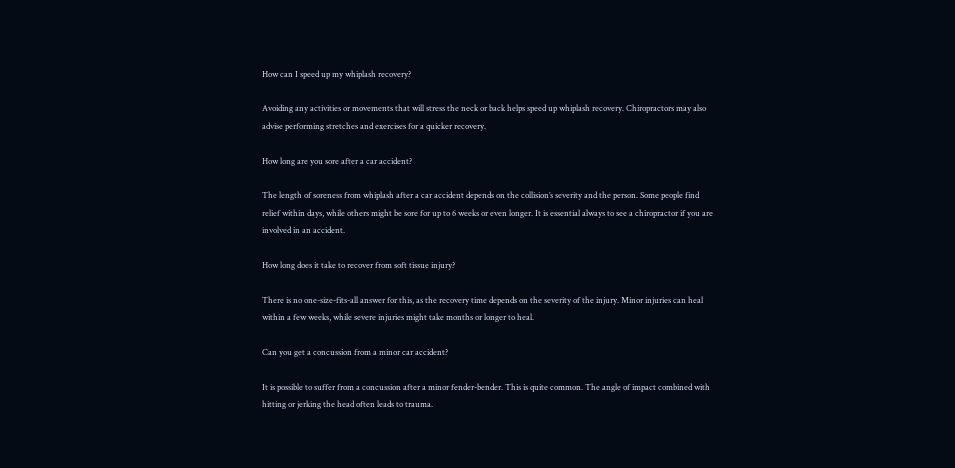How can I speed up my whiplash recovery?

Avoiding any activities or movements that will stress the neck or back helps speed up whiplash recovery. Chiropractors may also advise performing stretches and exercises for a quicker recovery.

How long are you sore after a car accident?

The length of soreness from whiplash after a car accident depends on the collision’s severity and the person. Some people find relief within days, while others might be sore for up to 6 weeks or even longer. It is essential always to see a chiropractor if you are involved in an accident.

How long does it take to recover from soft tissue injury?

There is no one-size-fits-all answer for this, as the recovery time depends on the severity of the injury. Minor injuries can heal within a few weeks, while severe injuries might take months or longer to heal.

Can you get a concussion from a minor car accident?

It is possible to suffer from a concussion after a minor fender-bender. This is quite common. The angle of impact combined with hitting or jerking the head often leads to trauma.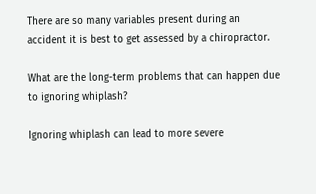There are so many variables present during an accident it is best to get assessed by a chiropractor.

What are the long-term problems that can happen due to ignoring whiplash?

Ignoring whiplash can lead to more severe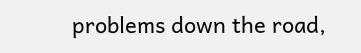problems down the road,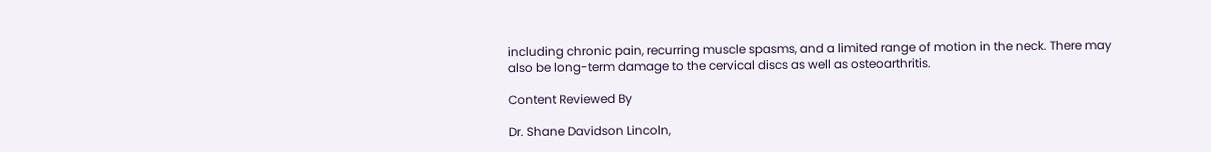including chronic pain, recurring muscle spasms, and a limited range of motion in the neck. There may also be long-term damage to the cervical discs as well as osteoarthritis.

Content Reviewed By

Dr. Shane Davidson Lincoln,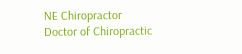NE Chiropractor
Doctor of Chiropractic